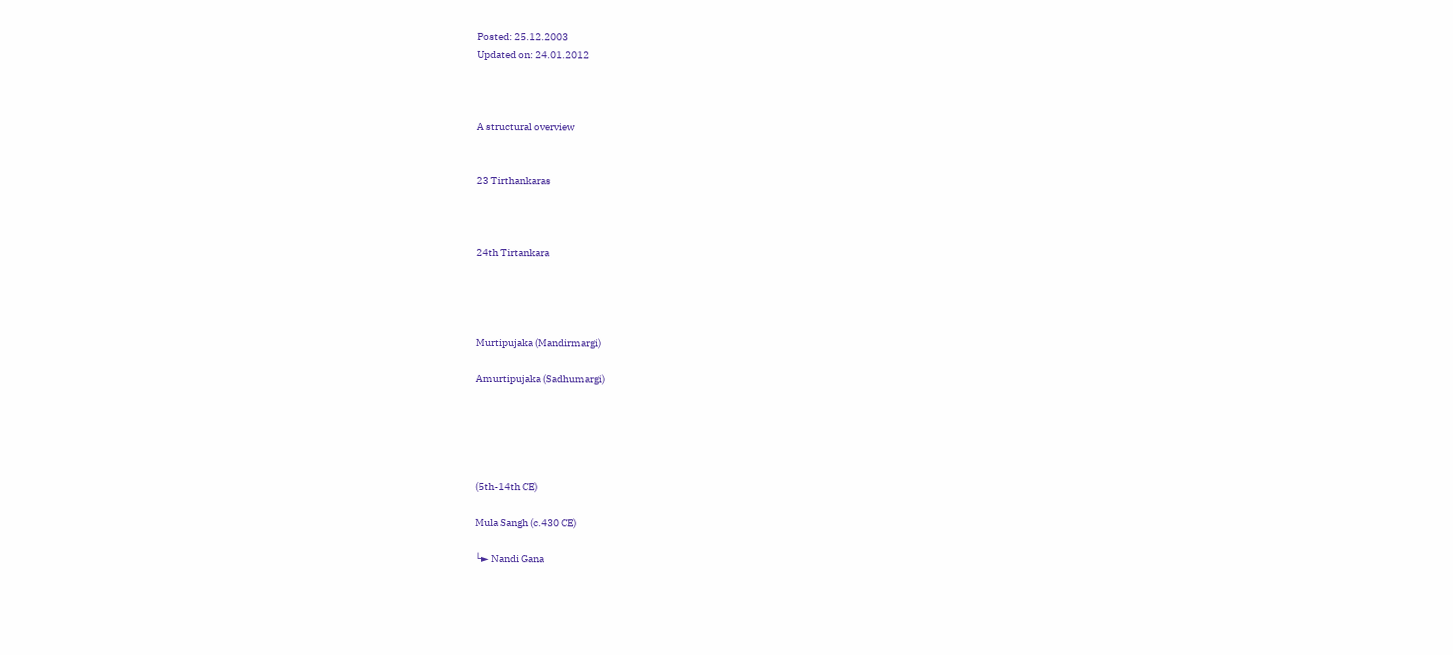Posted: 25.12.2003
Updated on: 24.01.2012



A structural overview


23 Tirthankaras



24th Tirtankara




Murtipujaka (Mandirmargi)

Amurtipujaka (Sadhumargi)





(5th-14th CE)

Mula Sangh (c.430 CE)

└► Nandi Gana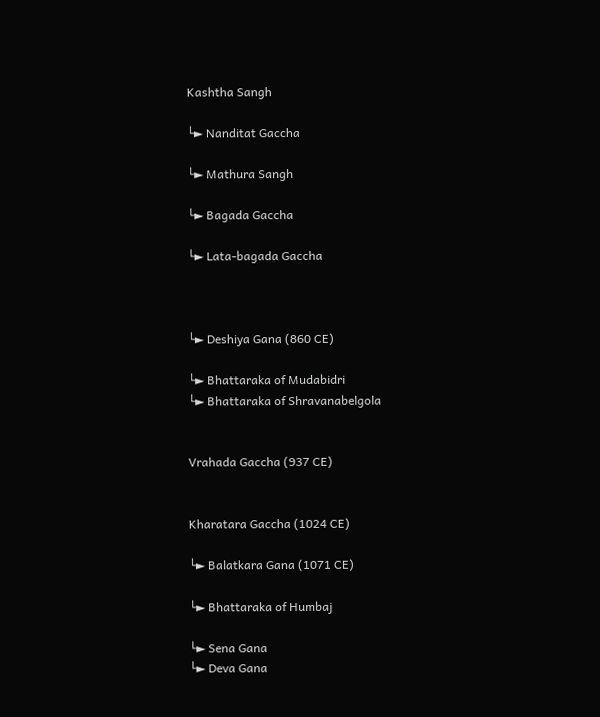Kashtha Sangh

└► Nanditat Gaccha

└► Mathura Sangh

└► Bagada Gaccha

└► Lata-bagada Gaccha



└► Deshiya Gana (860 CE)

└► Bhattaraka of Mudabidri
└► Bhattaraka of Shravanabelgola


Vrahada Gaccha (937 CE)


Kharatara Gaccha (1024 CE)

└► Balatkara Gana (1071 CE)

└► Bhattaraka of Humbaj

└► Sena Gana
└► Deva Gana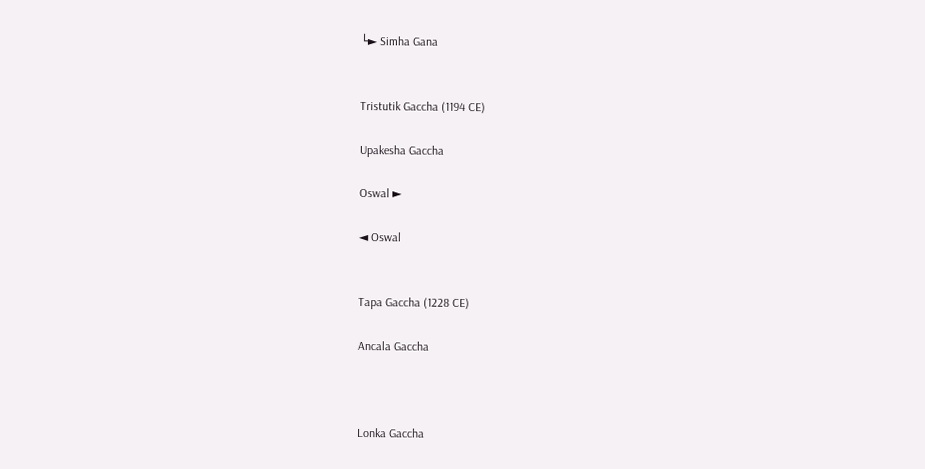└► Simha Gana


Tristutik Gaccha (1194 CE)

Upakesha Gaccha

Oswal ►

◄ Oswal


Tapa Gaccha (1228 CE)

Ancala Gaccha



Lonka Gaccha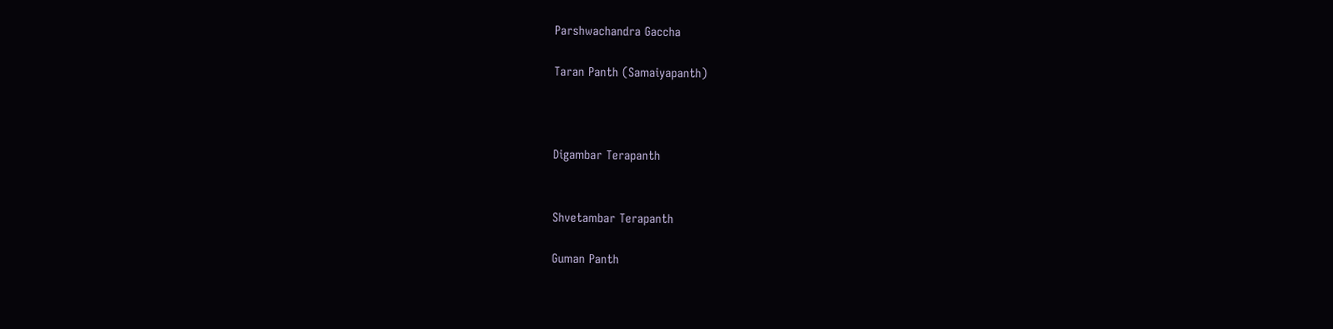Parshwachandra Gaccha

Taran Panth (Samaiyapanth)



Digambar Terapanth


Shvetambar Terapanth

Guman Panth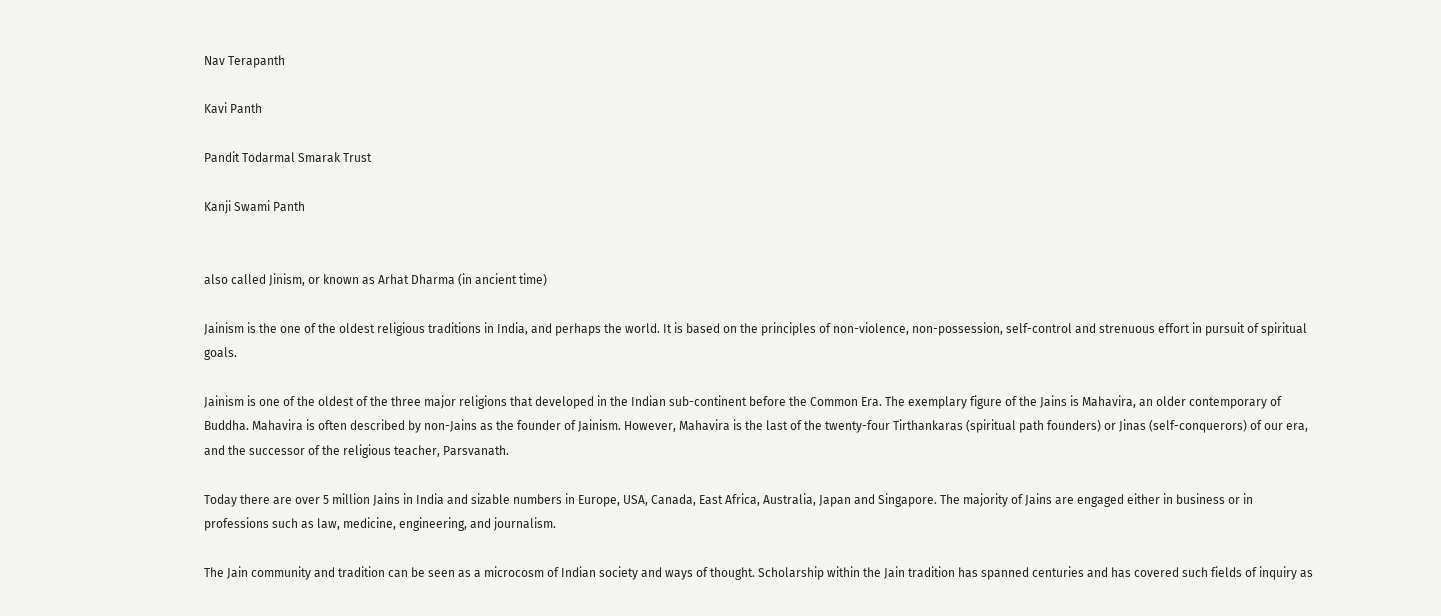Nav Terapanth

Kavi Panth

Pandit Todarmal Smarak Trust

Kanji Swami Panth


also called Jinism, or known as Arhat Dharma (in ancient time)

Jainism is the one of the oldest religious traditions in India, and perhaps the world. It is based on the principles of non-violence, non-possession, self-control and strenuous effort in pursuit of spiritual goals.

Jainism is one of the oldest of the three major religions that developed in the Indian sub-continent before the Common Era. The exemplary figure of the Jains is Mahavira, an older contemporary of Buddha. Mahavira is often described by non-Jains as the founder of Jainism. However, Mahavira is the last of the twenty-four Tirthankaras (spiritual path founders) or Jinas (self-conquerors) of our era, and the successor of the religious teacher, Parsvanath.

Today there are over 5 million Jains in India and sizable numbers in Europe, USA, Canada, East Africa, Australia, Japan and Singapore. The majority of Jains are engaged either in business or in professions such as law, medicine, engineering, and journalism.

The Jain community and tradition can be seen as a microcosm of Indian society and ways of thought. Scholarship within the Jain tradition has spanned centuries and has covered such fields of inquiry as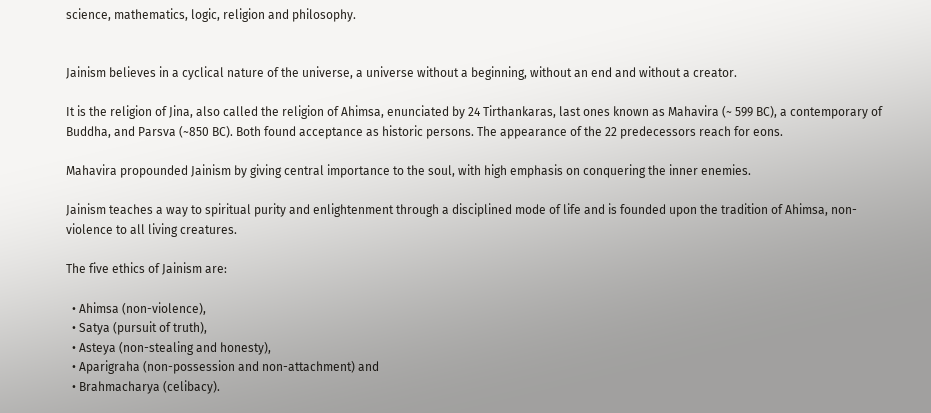science, mathematics, logic, religion and philosophy.


Jainism believes in a cyclical nature of the universe, a universe without a beginning, without an end and without a creator.

It is the religion of Jina, also called the religion of Ahimsa, enunciated by 24 Tirthankaras, last ones known as Mahavira (~ 599 BC), a contemporary of Buddha, and Parsva (~850 BC). Both found acceptance as historic persons. The appearance of the 22 predecessors reach for eons.

Mahavira propounded Jainism by giving central importance to the soul, with high emphasis on conquering the inner enemies.

Jainism teaches a way to spiritual purity and enlightenment through a disciplined mode of life and is founded upon the tradition of Ahimsa, non-violence to all living creatures.

The five ethics of Jainism are:

  • Ahimsa (non-violence),
  • Satya (pursuit of truth),
  • Asteya (non-stealing and honesty),
  • Aparigraha (non-possession and non-attachment) and
  • Brahmacharya (celibacy).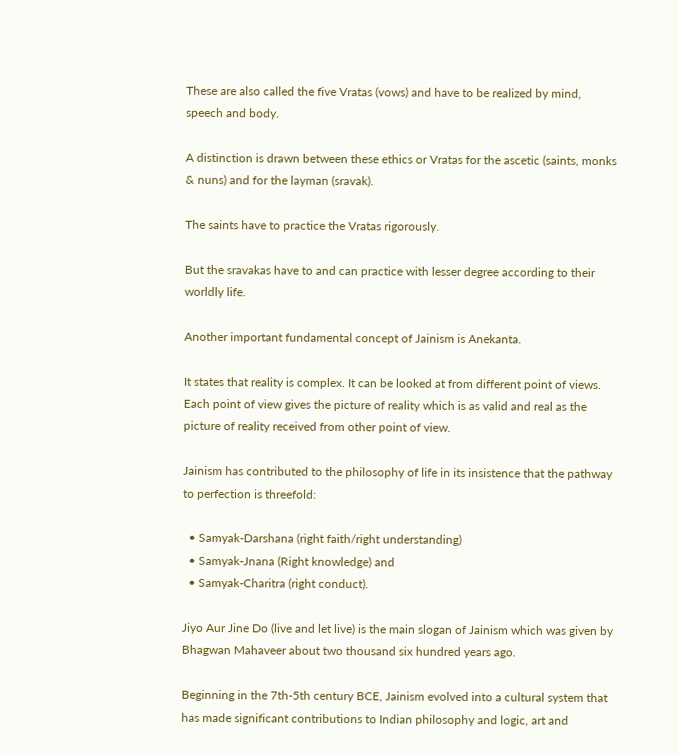These are also called the five Vratas (vows) and have to be realized by mind, speech and body.

A distinction is drawn between these ethics or Vratas for the ascetic (saints, monks & nuns) and for the layman (sravak).

The saints have to practice the Vratas rigorously.

But the sravakas have to and can practice with lesser degree according to their worldly life.

Another important fundamental concept of Jainism is Anekanta.

It states that reality is complex. It can be looked at from different point of views. Each point of view gives the picture of reality which is as valid and real as the picture of reality received from other point of view.

Jainism has contributed to the philosophy of life in its insistence that the pathway to perfection is threefold:

  • Samyak-Darshana (right faith/right understanding)
  • Samyak-Jnana (Right knowledge) and
  • Samyak-Charitra (right conduct).

Jiyo Aur Jine Do (live and let live) is the main slogan of Jainism which was given by Bhagwan Mahaveer about two thousand six hundred years ago.

Beginning in the 7th-5th century BCE, Jainism evolved into a cultural system that has made significant contributions to Indian philosophy and logic, art and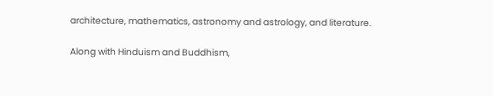architecture, mathematics, astronomy and astrology, and literature.

Along with Hinduism and Buddhism,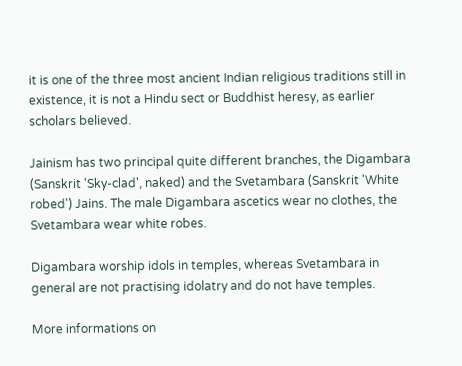it is one of the three most ancient Indian religious traditions still in existence, it is not a Hindu sect or Buddhist heresy, as earlier scholars believed.

Jainism has two principal quite different branches, the Digambara (Sanskrit 'Sky-clad', naked) and the Svetambara (Sanskrit 'White robed') Jains. The male Digambara ascetics wear no clothes, the Svetambara wear white robes.

Digambara worship idols in temples, whereas Svetambara in general are not practising idolatry and do not have temples.

More informations on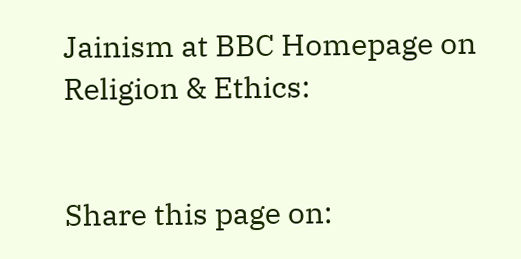Jainism at BBC Homepage on Religion & Ethics:


Share this page on: